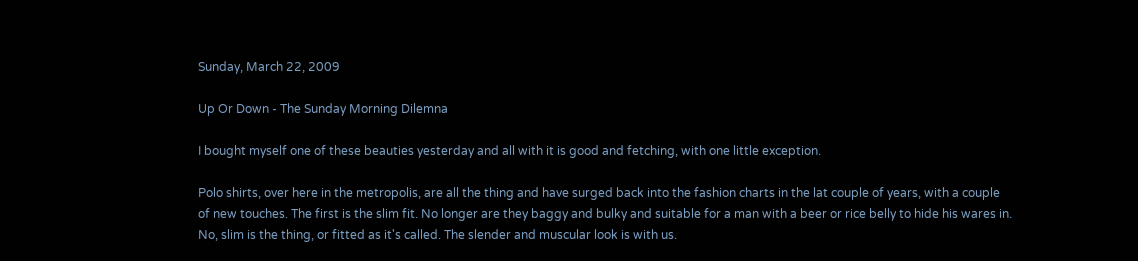Sunday, March 22, 2009

Up Or Down - The Sunday Morning Dilemna

I bought myself one of these beauties yesterday and all with it is good and fetching, with one little exception.

Polo shirts, over here in the metropolis, are all the thing and have surged back into the fashion charts in the lat couple of years, with a couple of new touches. The first is the slim fit. No longer are they baggy and bulky and suitable for a man with a beer or rice belly to hide his wares in. No, slim is the thing, or fitted as it's called. The slender and muscular look is with us.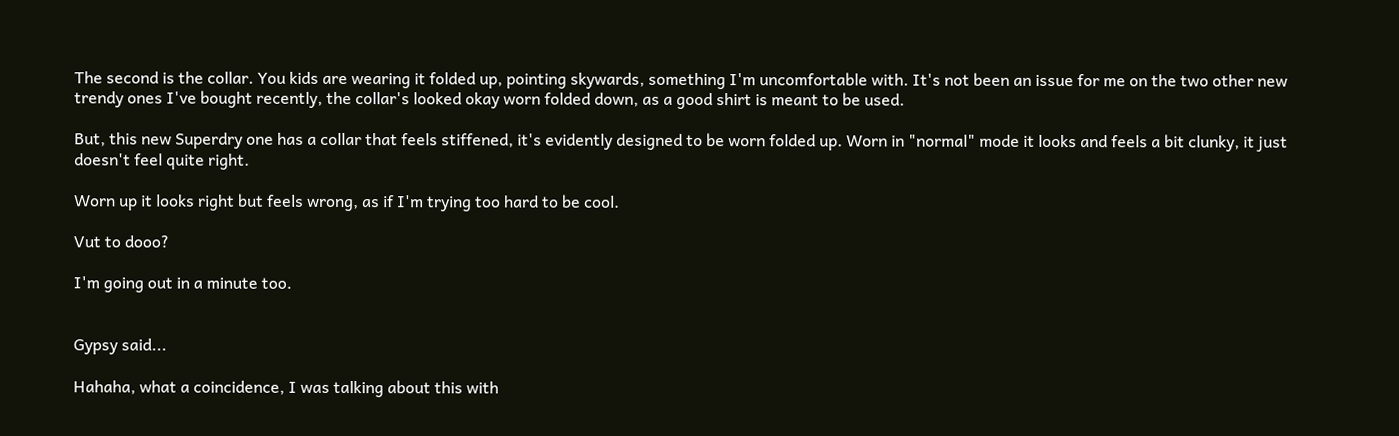The second is the collar. You kids are wearing it folded up, pointing skywards, something I'm uncomfortable with. It's not been an issue for me on the two other new trendy ones I've bought recently, the collar's looked okay worn folded down, as a good shirt is meant to be used.

But, this new Superdry one has a collar that feels stiffened, it's evidently designed to be worn folded up. Worn in "normal" mode it looks and feels a bit clunky, it just doesn't feel quite right.

Worn up it looks right but feels wrong, as if I'm trying too hard to be cool.

Vut to dooo?

I'm going out in a minute too.


Gypsy said...

Hahaha, what a coincidence, I was talking about this with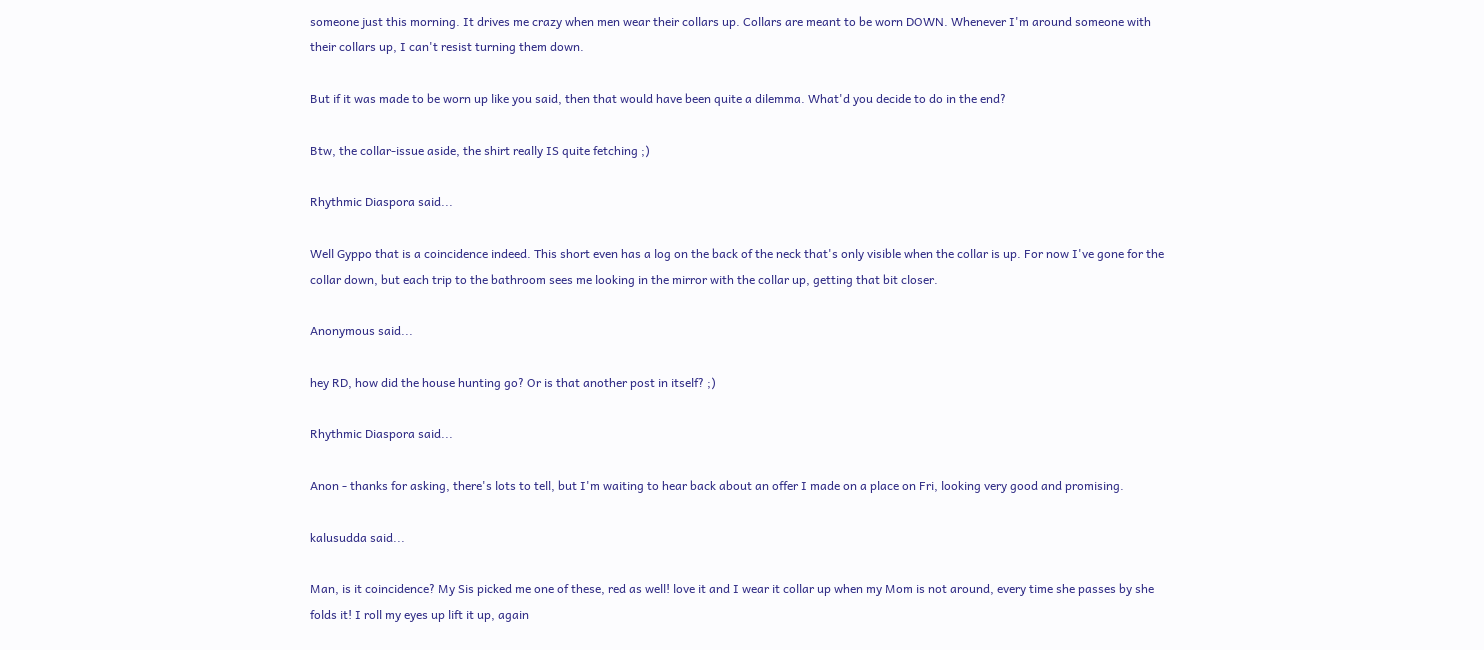someone just this morning. It drives me crazy when men wear their collars up. Collars are meant to be worn DOWN. Whenever I'm around someone with their collars up, I can't resist turning them down.

But if it was made to be worn up like you said, then that would have been quite a dilemma. What'd you decide to do in the end?

Btw, the collar-issue aside, the shirt really IS quite fetching ;)

Rhythmic Diaspora said...

Well Gyppo that is a coincidence indeed. This short even has a log on the back of the neck that's only visible when the collar is up. For now I've gone for the collar down, but each trip to the bathroom sees me looking in the mirror with the collar up, getting that bit closer.

Anonymous said...

hey RD, how did the house hunting go? Or is that another post in itself? ;)

Rhythmic Diaspora said...

Anon - thanks for asking, there's lots to tell, but I'm waiting to hear back about an offer I made on a place on Fri, looking very good and promising.

kalusudda said...

Man, is it coincidence? My Sis picked me one of these, red as well! love it and I wear it collar up when my Mom is not around, every time she passes by she folds it! I roll my eyes up lift it up, again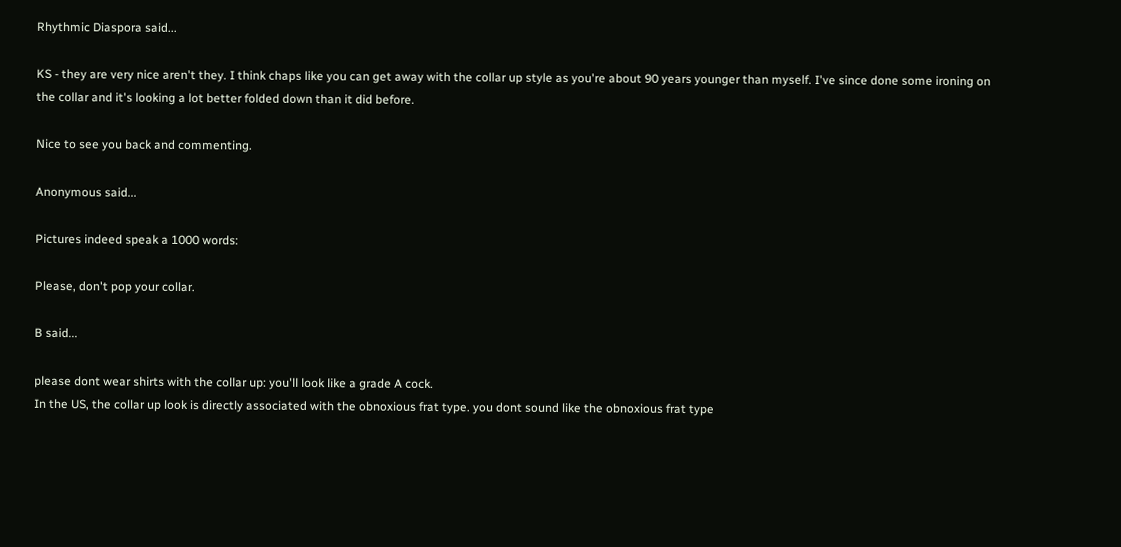Rhythmic Diaspora said...

KS - they are very nice aren't they. I think chaps like you can get away with the collar up style as you're about 90 years younger than myself. I've since done some ironing on the collar and it's looking a lot better folded down than it did before.

Nice to see you back and commenting.

Anonymous said...

Pictures indeed speak a 1000 words:

Please, don't pop your collar.

B said...

please dont wear shirts with the collar up: you'll look like a grade A cock.
In the US, the collar up look is directly associated with the obnoxious frat type. you dont sound like the obnoxious frat type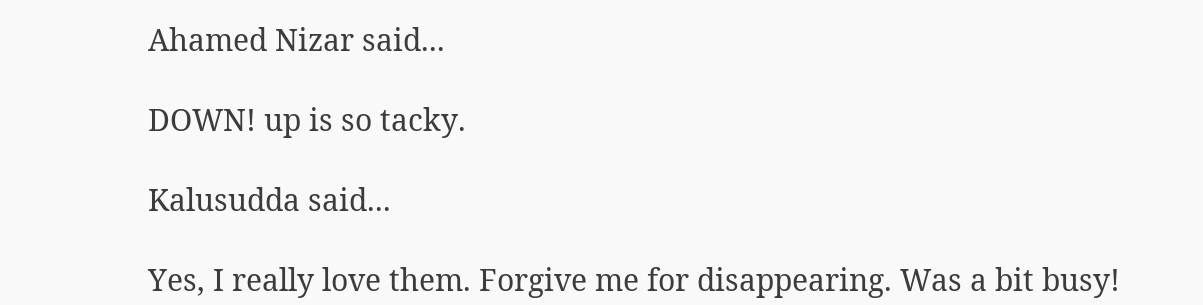Ahamed Nizar said...

DOWN! up is so tacky.

Kalusudda said...

Yes, I really love them. Forgive me for disappearing. Was a bit busy!